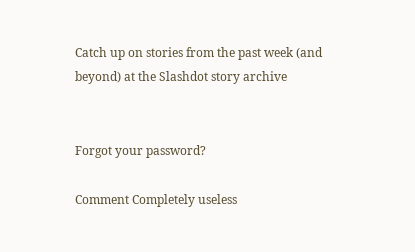Catch up on stories from the past week (and beyond) at the Slashdot story archive


Forgot your password?

Comment Completely useless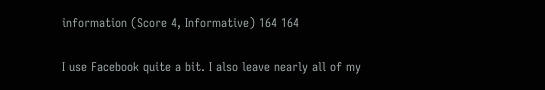information (Score 4, Informative) 164 164

I use Facebook quite a bit. I also leave nearly all of my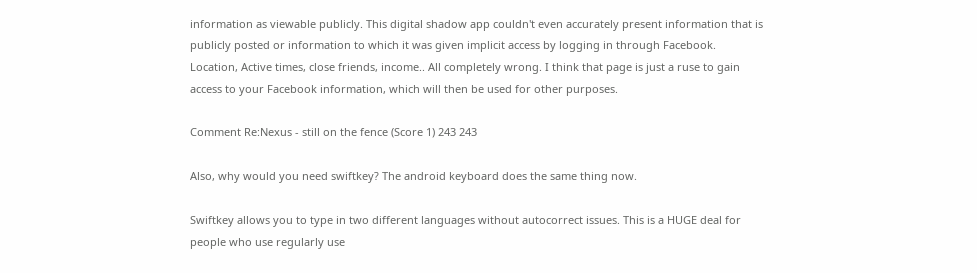information as viewable publicly. This digital shadow app couldn't even accurately present information that is publicly posted or information to which it was given implicit access by logging in through Facebook. Location, Active times, close friends, income.. All completely wrong. I think that page is just a ruse to gain access to your Facebook information, which will then be used for other purposes.

Comment Re:Nexus - still on the fence (Score 1) 243 243

Also, why would you need swiftkey? The android keyboard does the same thing now.

Swiftkey allows you to type in two different languages without autocorrect issues. This is a HUGE deal for people who use regularly use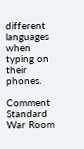different languages when typing on their phones.

Comment Standard War Room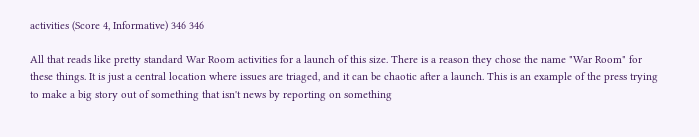activities (Score 4, Informative) 346 346

All that reads like pretty standard War Room activities for a launch of this size. There is a reason they chose the name "War Room" for these things. It is just a central location where issues are triaged, and it can be chaotic after a launch. This is an example of the press trying to make a big story out of something that isn't news by reporting on something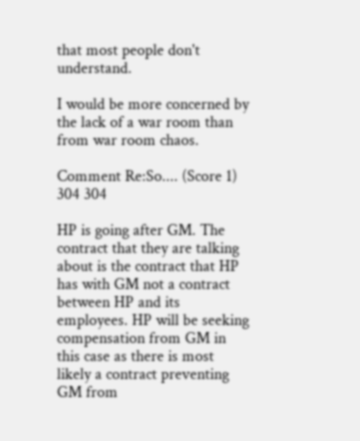that most people don't understand.

I would be more concerned by the lack of a war room than from war room chaos.

Comment Re:So.... (Score 1) 304 304

HP is going after GM. The contract that they are talking about is the contract that HP has with GM not a contract between HP and its employees. HP will be seeking compensation from GM in this case as there is most likely a contract preventing GM from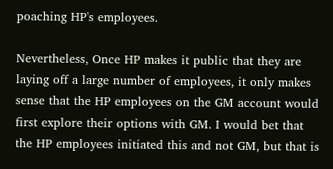poaching HP's employees.

Nevertheless, Once HP makes it public that they are laying off a large number of employees, it only makes sense that the HP employees on the GM account would first explore their options with GM. I would bet that the HP employees initiated this and not GM, but that is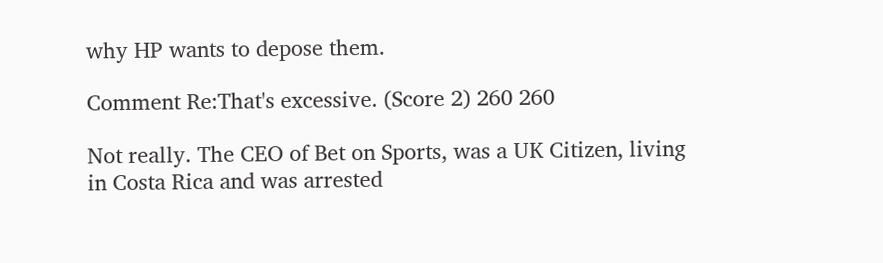why HP wants to depose them.

Comment Re:That's excessive. (Score 2) 260 260

Not really. The CEO of Bet on Sports, was a UK Citizen, living in Costa Rica and was arrested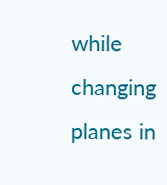while changing planes in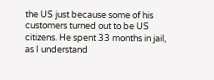the US just because some of his customers turned out to be US citizens. He spent 33 months in jail, as I understand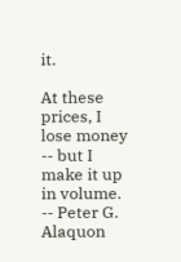it.

At these prices, I lose money -- but I make it up in volume. -- Peter G. Alaquon